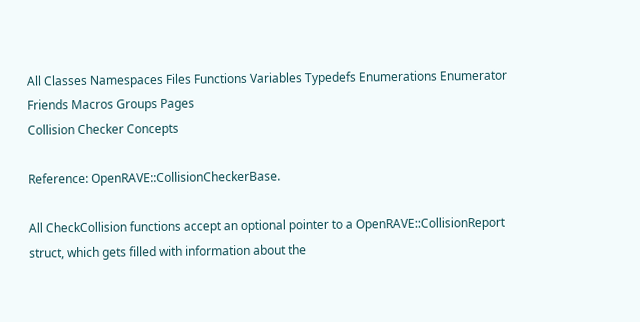All Classes Namespaces Files Functions Variables Typedefs Enumerations Enumerator Friends Macros Groups Pages
Collision Checker Concepts

Reference: OpenRAVE::CollisionCheckerBase.

All CheckCollision functions accept an optional pointer to a OpenRAVE::CollisionReport struct, which gets filled with information about the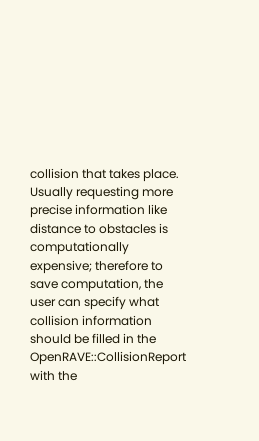collision that takes place. Usually requesting more precise information like distance to obstacles is computationally expensive; therefore to save computation, the user can specify what collision information should be filled in the OpenRAVE::CollisionReport with the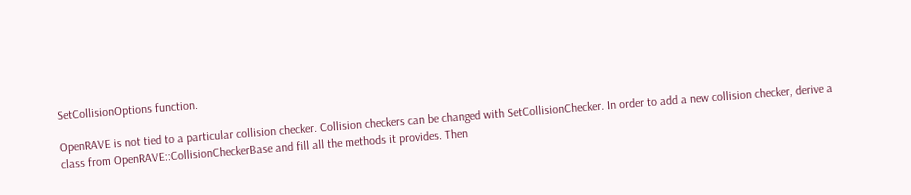SetCollisionOptions function.

OpenRAVE is not tied to a particular collision checker. Collision checkers can be changed with SetCollisionChecker. In order to add a new collision checker, derive a class from OpenRAVE::CollisionCheckerBase and fill all the methods it provides. Then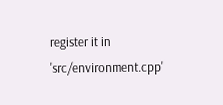register it in 'src/environment.cpp'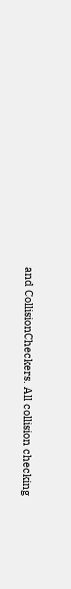and CollisionCheckers. All collision checking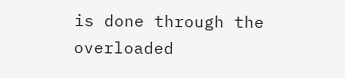is done through the overloaded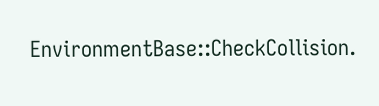EnvironmentBase::CheckCollision.